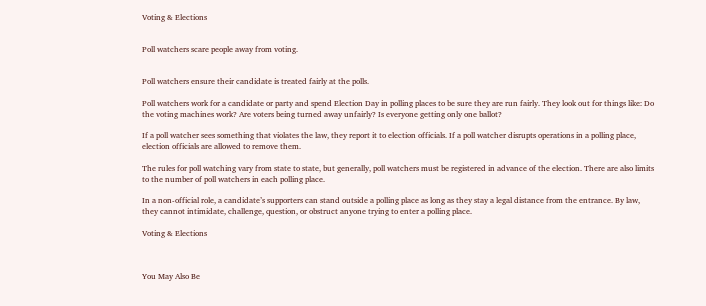Voting & Elections


Poll watchers scare people away from voting.


Poll watchers ensure their candidate is treated fairly at the polls.

Poll watchers work for a candidate or party and spend Election Day in polling places to be sure they are run fairly. They look out for things like: Do the voting machines work? Are voters being turned away unfairly? Is everyone getting only one ballot?

If a poll watcher sees something that violates the law, they report it to election officials. If a poll watcher disrupts operations in a polling place, election officials are allowed to remove them.

The rules for poll watching vary from state to state, but generally, poll watchers must be registered in advance of the election. There are also limits to the number of poll watchers in each polling place.

In a non-official role, a candidate’s supporters can stand outside a polling place as long as they stay a legal distance from the entrance. By law, they cannot intimidate, challenge, question, or obstruct anyone trying to enter a polling place.

Voting & Elections



You May Also Be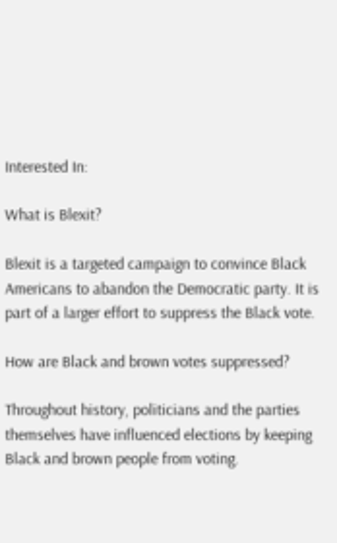Interested In:

What is Blexit?

Blexit is a targeted campaign to convince Black Americans to abandon the Democratic party. It is part of a larger effort to suppress the Black vote.

How are Black and brown votes suppressed?

Throughout history, politicians and the parties themselves have influenced elections by keeping Black and brown people from voting.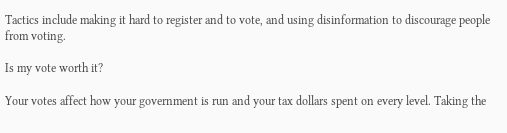Tactics include making it hard to register and to vote, and using disinformation to discourage people from voting.

Is my vote worth it?

Your votes affect how your government is run and your tax dollars spent on every level. Taking the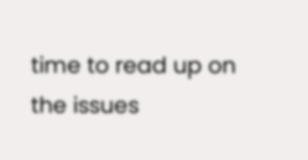time to read up on the issues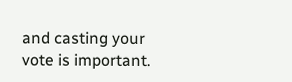and casting your vote is important.